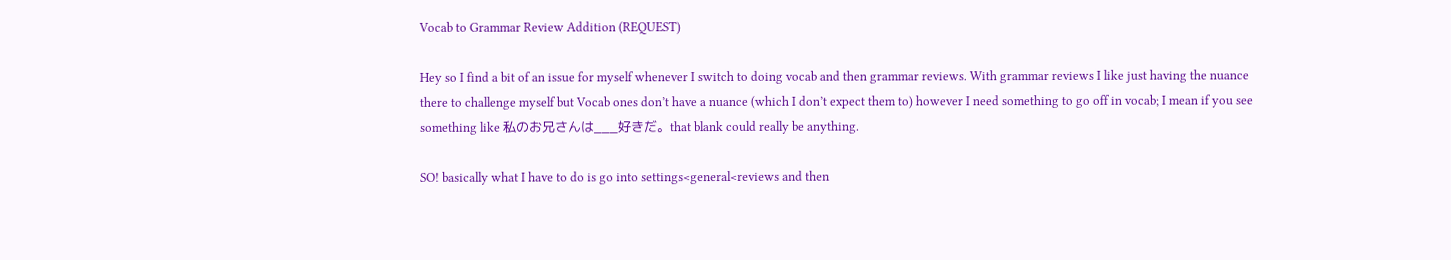Vocab to Grammar Review Addition (REQUEST)

Hey so I find a bit of an issue for myself whenever I switch to doing vocab and then grammar reviews. With grammar reviews I like just having the nuance there to challenge myself but Vocab ones don’t have a nuance (which I don’t expect them to) however I need something to go off in vocab; I mean if you see something like 私のお兄さんは___好きだ。that blank could really be anything.

SO! basically what I have to do is go into settings<general<reviews and then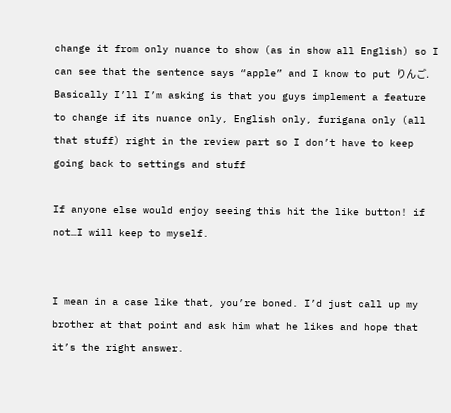change it from only nuance to show (as in show all English) so I can see that the sentence says “apple” and I know to put りんご. Basically I’ll I’m asking is that you guys implement a feature to change if its nuance only, English only, furigana only (all that stuff) right in the review part so I don’t have to keep going back to settings and stuff

If anyone else would enjoy seeing this hit the like button! if not…I will keep to myself.


I mean in a case like that, you’re boned. I’d just call up my brother at that point and ask him what he likes and hope that it’s the right answer.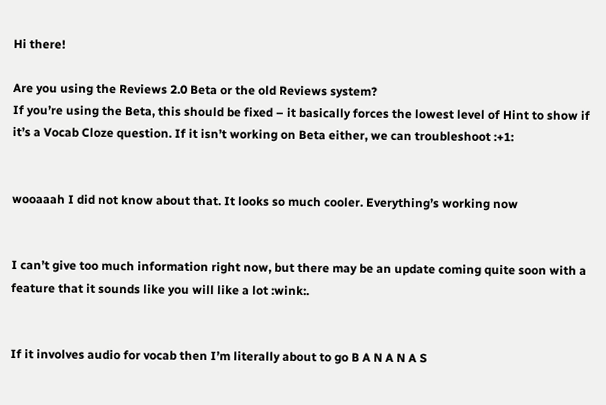Hi there!

Are you using the Reviews 2.0 Beta or the old Reviews system?
If you’re using the Beta, this should be fixed – it basically forces the lowest level of Hint to show if it’s a Vocab Cloze question. If it isn’t working on Beta either, we can troubleshoot :+1:


wooaaah I did not know about that. It looks so much cooler. Everything’s working now


I can’t give too much information right now, but there may be an update coming quite soon with a feature that it sounds like you will like a lot :wink:.


If it involves audio for vocab then I’m literally about to go B A N A N A S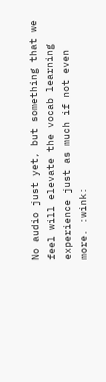No audio just yet, but something that we feel will elevate the vocab learning experience just as much if not even more. :wink: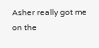Asher really got me on the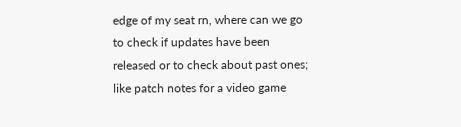edge of my seat rn, where can we go to check if updates have been released or to check about past ones; like patch notes for a video game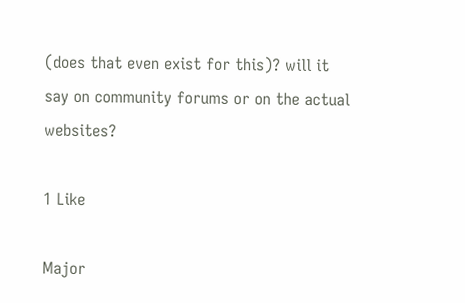(does that even exist for this)? will it say on community forums or on the actual websites?

1 Like

Major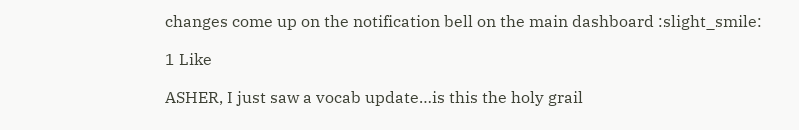changes come up on the notification bell on the main dashboard :slight_smile:

1 Like

ASHER, I just saw a vocab update…is this the holy grail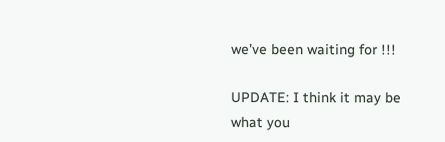we’ve been waiting for !!!

UPDATE: I think it may be what you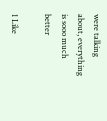were talking about, everything is sooo much better

1 Like